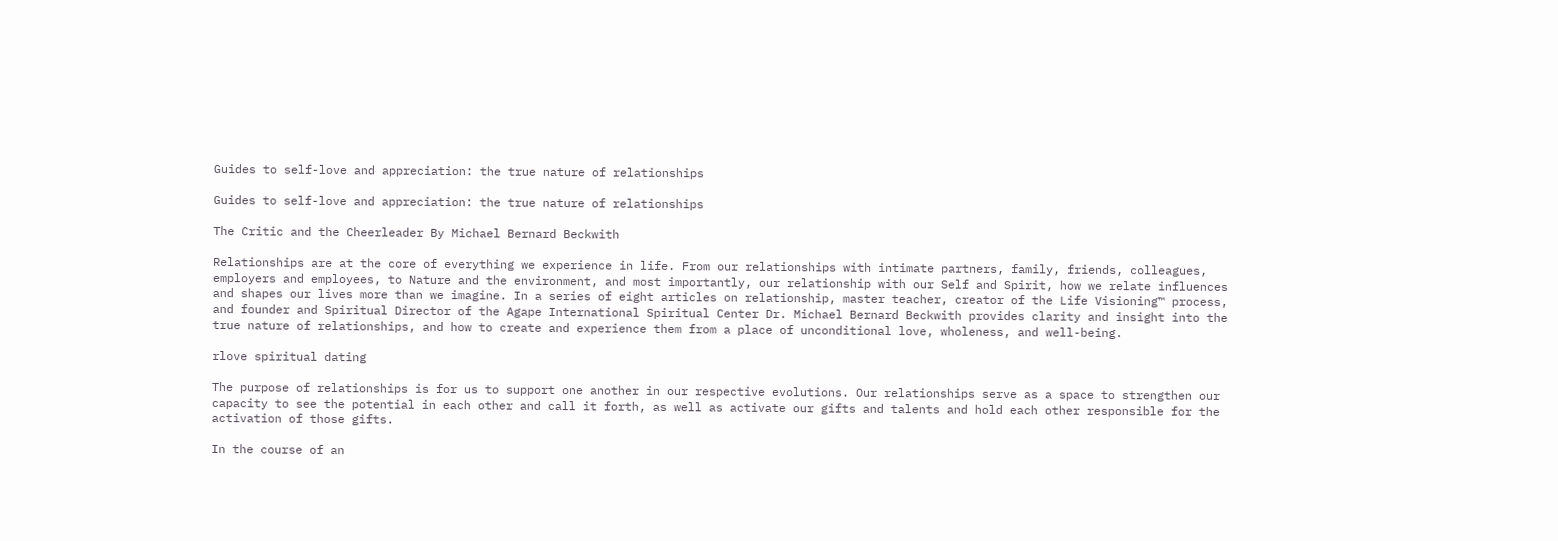Guides to self-love and appreciation: the true nature of relationships

Guides to self-love and appreciation: the true nature of relationships

The Critic and the Cheerleader By Michael Bernard Beckwith

Relationships are at the core of everything we experience in life. From our relationships with intimate partners, family, friends, colleagues, employers and employees, to Nature and the environment, and most importantly, our relationship with our Self and Spirit, how we relate influences and shapes our lives more than we imagine. In a series of eight articles on relationship, master teacher, creator of the Life Visioning™ process, and founder and Spiritual Director of the Agape International Spiritual Center Dr. Michael Bernard Beckwith provides clarity and insight into the true nature of relationships, and how to create and experience them from a place of unconditional love, wholeness, and well-being.

rlove spiritual dating

The purpose of relationships is for us to support one another in our respective evolutions. Our relationships serve as a space to strengthen our capacity to see the potential in each other and call it forth, as well as activate our gifts and talents and hold each other responsible for the activation of those gifts.

In the course of an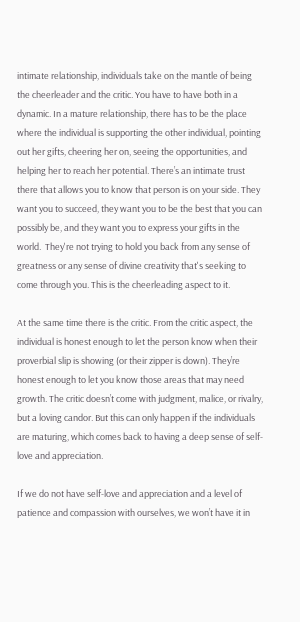intimate relationship, individuals take on the mantle of being the cheerleader and the critic. You have to have both in a dynamic. In a mature relationship, there has to be the place where the individual is supporting the other individual, pointing out her gifts, cheering her on, seeing the opportunities, and helping her to reach her potential. There’s an intimate trust there that allows you to know that person is on your side. They want you to succeed, they want you to be the best that you can possibly be, and they want you to express your gifts in the world.  They're not trying to hold you back from any sense of greatness or any sense of divine creativity that's seeking to come through you. This is the cheerleading aspect to it.

At the same time there is the critic. From the critic aspect, the individual is honest enough to let the person know when their proverbial slip is showing (or their zipper is down). They’re honest enough to let you know those areas that may need growth. The critic doesn’t come with judgment, malice, or rivalry, but a loving candor. But this can only happen if the individuals are maturing, which comes back to having a deep sense of self-love and appreciation.

If we do not have self-love and appreciation and a level of patience and compassion with ourselves, we won’t have it in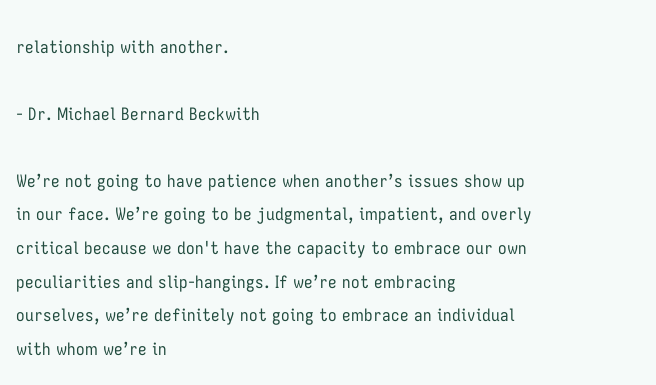relationship with another.

- Dr. Michael Bernard Beckwith

We’re not going to have patience when another’s issues show up in our face. We’re going to be judgmental, impatient, and overly critical because we don't have the capacity to embrace our own peculiarities and slip-hangings. If we’re not embracing ourselves, we’re definitely not going to embrace an individual with whom we’re in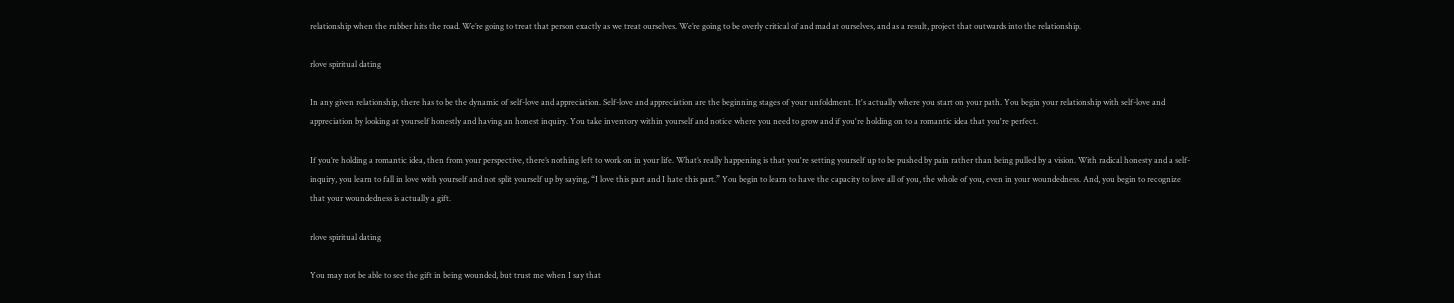relationship when the rubber hits the road. We’re going to treat that person exactly as we treat ourselves. We’re going to be overly critical of and mad at ourselves, and as a result, project that outwards into the relationship.

rlove spiritual dating

In any given relationship, there has to be the dynamic of self-love and appreciation. Self-love and appreciation are the beginning stages of your unfoldment. It's actually where you start on your path. You begin your relationship with self-love and appreciation by looking at yourself honestly and having an honest inquiry. You take inventory within yourself and notice where you need to grow and if you're holding on to a romantic idea that you're perfect.

If you’re holding a romantic idea, then from your perspective, there’s nothing left to work on in your life. What’s really happening is that you're setting yourself up to be pushed by pain rather than being pulled by a vision. With radical honesty and a self-inquiry, you learn to fall in love with yourself and not split yourself up by saying, “I love this part and I hate this part.” You begin to learn to have the capacity to love all of you, the whole of you, even in your woundedness. And, you begin to recognize that your woundedness is actually a gift.

rlove spiritual dating

You may not be able to see the gift in being wounded, but trust me when I say that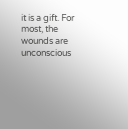it is a gift. For most, the wounds are unconscious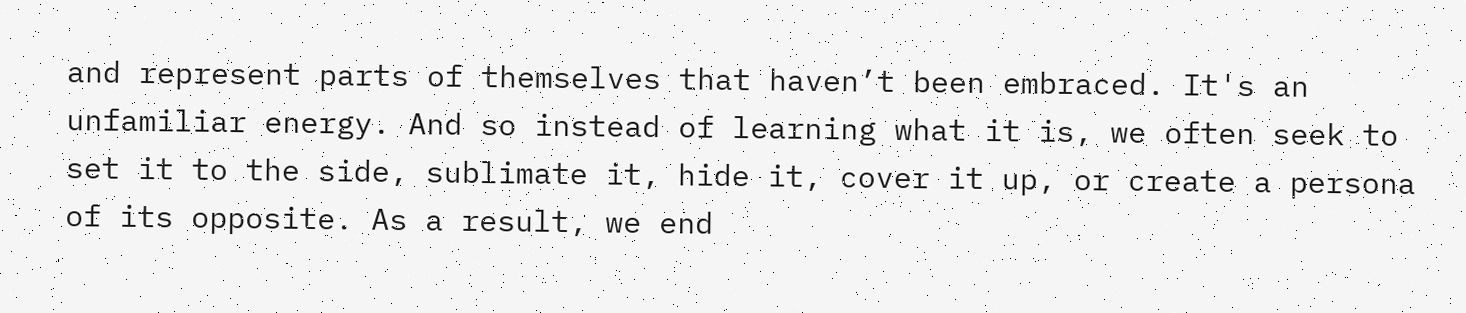and represent parts of themselves that haven’t been embraced. It's an unfamiliar energy. And so instead of learning what it is, we often seek to set it to the side, sublimate it, hide it, cover it up, or create a persona of its opposite. As a result, we end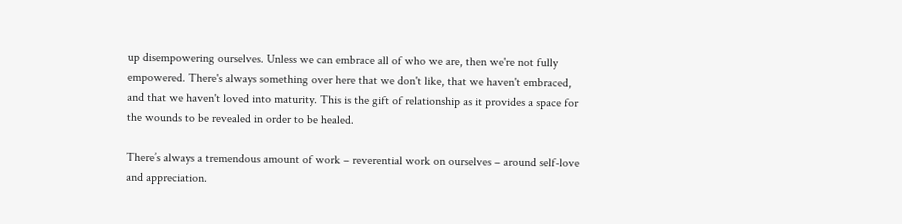up disempowering ourselves. Unless we can embrace all of who we are, then we're not fully empowered. There's always something over here that we don't like, that we haven't embraced, and that we haven't loved into maturity. This is the gift of relationship as it provides a space for the wounds to be revealed in order to be healed.

There’s always a tremendous amount of work – reverential work on ourselves – around self-love and appreciation.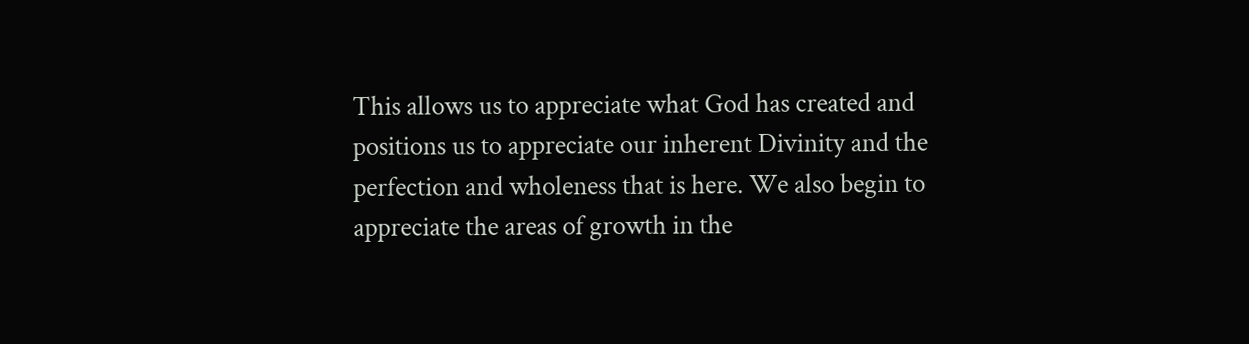This allows us to appreciate what God has created and positions us to appreciate our inherent Divinity and the perfection and wholeness that is here. We also begin to appreciate the areas of growth in the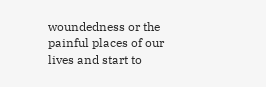woundedness or the painful places of our lives and start to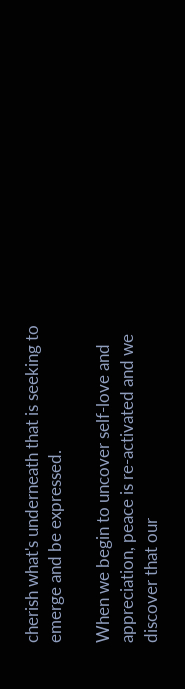cherish what's underneath that is seeking to emerge and be expressed.

When we begin to uncover self-love and appreciation, peace is re-activated and we discover that our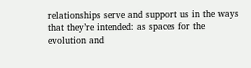relationships serve and support us in the ways that they’re intended: as spaces for the evolution and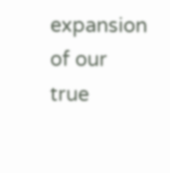expansion of our true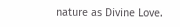nature as Divine Love.